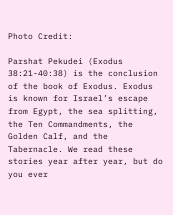Photo Credit:

Parshat Pekudei (Exodus 38:21-40:38) is the conclusion of the book of Exodus. Exodus is known for Israel’s escape from Egypt, the sea splitting, the Ten Commandments, the Golden Calf, and the Tabernacle. We read these stories year after year, but do you ever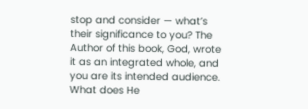stop and consider — what’s their significance to you? The Author of this book, God, wrote it as an integrated whole, and you are its intended audience. What does He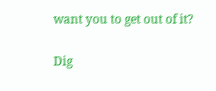want you to get out of it?

Dig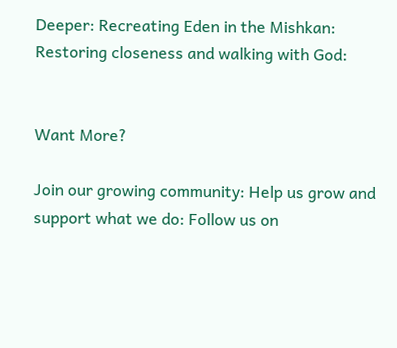Deeper: Recreating Eden in the Mishkan: Restoring closeness and walking with God:


Want More?

Join our growing community: Help us grow and support what we do: Follow us on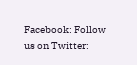Facebook: Follow us on Twitter: